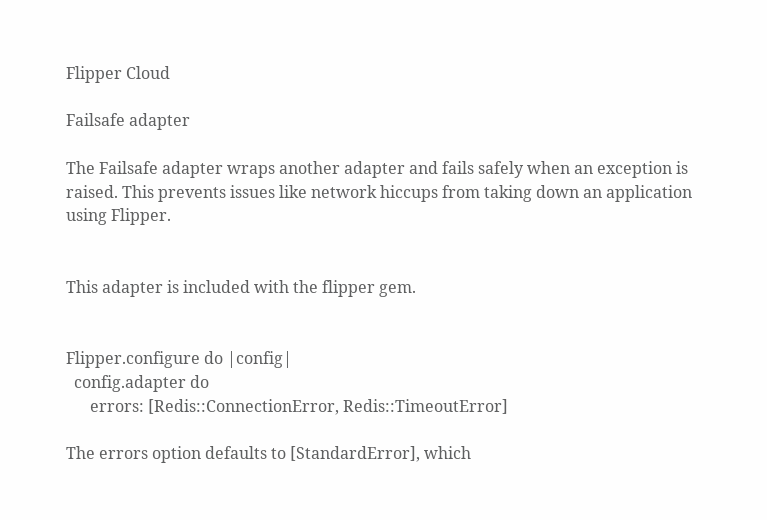Flipper Cloud

Failsafe adapter

The Failsafe adapter wraps another adapter and fails safely when an exception is raised. This prevents issues like network hiccups from taking down an application using Flipper.


This adapter is included with the flipper gem.


Flipper.configure do |config|
  config.adapter do
      errors: [Redis::ConnectionError, Redis::TimeoutError]

The errors option defaults to [StandardError], which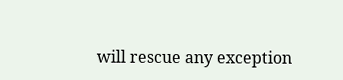will rescue any exception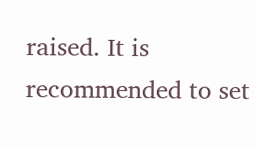raised. It is recommended to set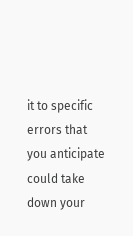it to specific errors that you anticipate could take down your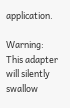application.

Warning: This adapter will silently swallow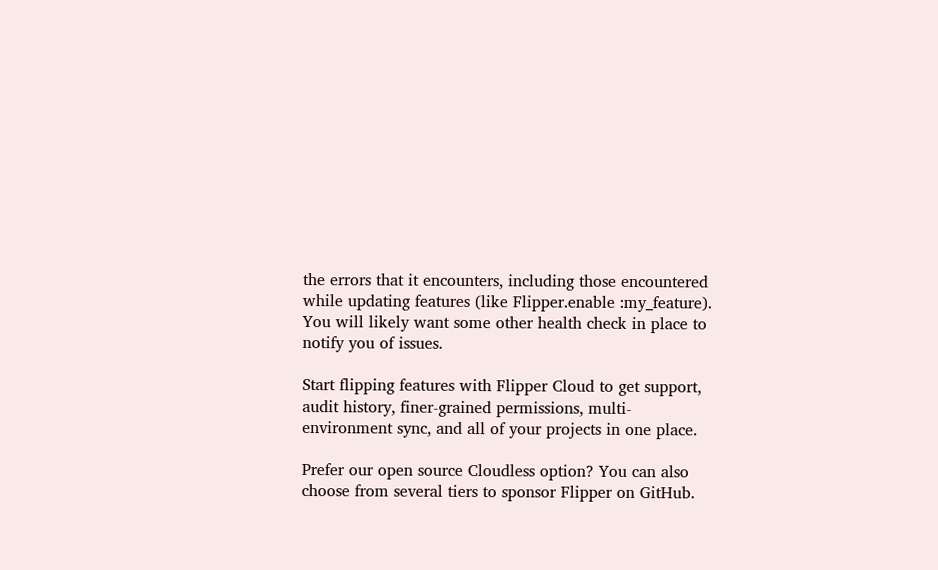the errors that it encounters, including those encountered while updating features (like Flipper.enable :my_feature). You will likely want some other health check in place to notify you of issues.

Start flipping features with Flipper Cloud to get support, audit history, finer-grained permissions, multi-environment sync, and all of your projects in one place.

Prefer our open source Cloudless option? You can also choose from several tiers to sponsor Flipper on GitHub.